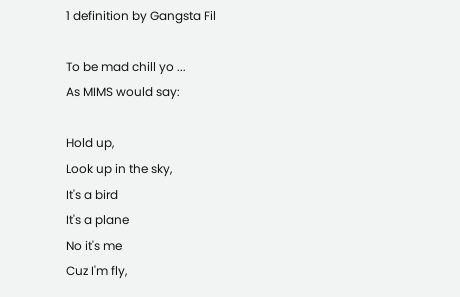1 definition by Gangsta Fil

To be mad chill yo ...
As MIMS would say:

Hold up,
Look up in the sky,
It's a bird
It's a plane
No it's me
Cuz I'm fly,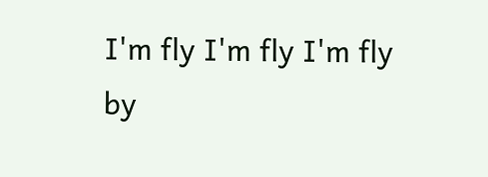I'm fly I'm fly I'm fly
by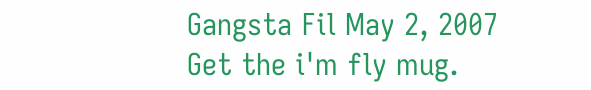Gangsta Fil May 2, 2007
Get the i'm fly mug.